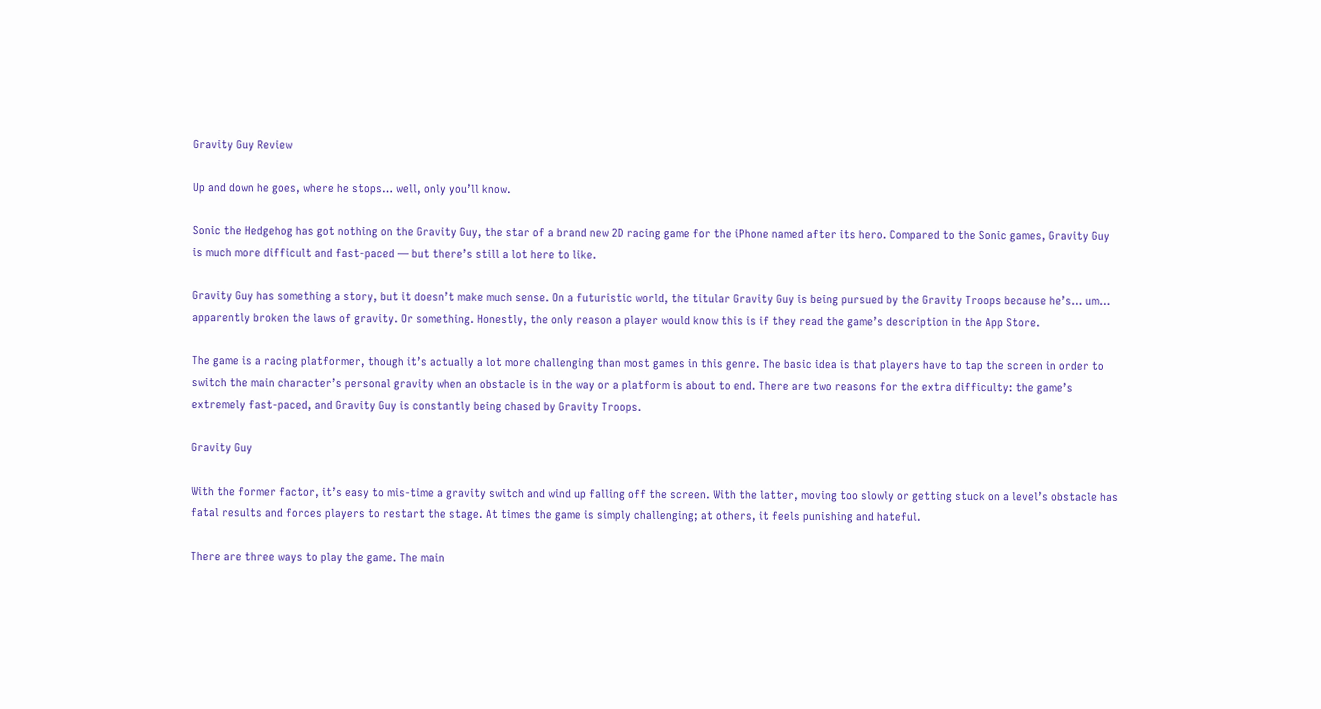Gravity Guy Review

Up and down he goes, where he stops… well, only you’ll know.

Sonic the Hedgehog has got nothing on the Gravity Guy, the star of a brand new 2D racing game for the iPhone named after its hero. Compared to the Sonic games, Gravity Guy is much more difficult and fast-paced — but there’s still a lot here to like.

Gravity Guy has something a story, but it doesn’t make much sense. On a futuristic world, the titular Gravity Guy is being pursued by the Gravity Troops because he’s… um… apparently broken the laws of gravity. Or something. Honestly, the only reason a player would know this is if they read the game’s description in the App Store.

The game is a racing platformer, though it’s actually a lot more challenging than most games in this genre. The basic idea is that players have to tap the screen in order to switch the main character’s personal gravity when an obstacle is in the way or a platform is about to end. There are two reasons for the extra difficulty: the game’s extremely fast-paced, and Gravity Guy is constantly being chased by Gravity Troops.

Gravity Guy

With the former factor, it’s easy to mis-time a gravity switch and wind up falling off the screen. With the latter, moving too slowly or getting stuck on a level’s obstacle has fatal results and forces players to restart the stage. At times the game is simply challenging; at others, it feels punishing and hateful.

There are three ways to play the game. The main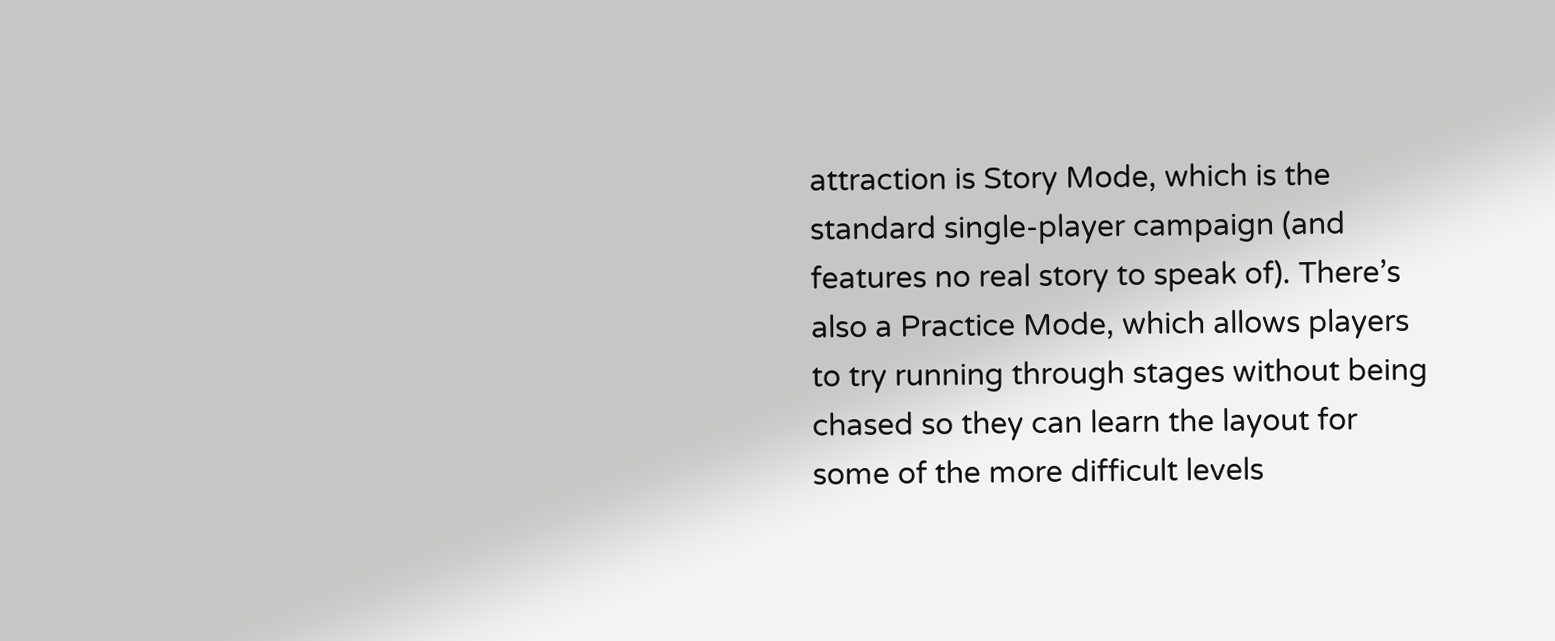attraction is Story Mode, which is the standard single-player campaign (and features no real story to speak of). There’s also a Practice Mode, which allows players to try running through stages without being chased so they can learn the layout for some of the more difficult levels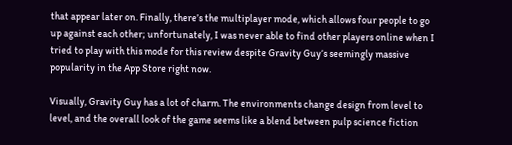that appear later on. Finally, there’s the multiplayer mode, which allows four people to go up against each other; unfortunately, I was never able to find other players online when I tried to play with this mode for this review despite Gravity Guy‘s seemingly massive popularity in the App Store right now.

Visually, Gravity Guy has a lot of charm. The environments change design from level to level, and the overall look of the game seems like a blend between pulp science fiction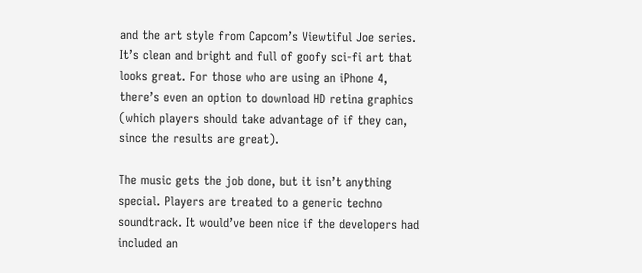and the art style from Capcom’s Viewtiful Joe series. It’s clean and bright and full of goofy sci-fi art that looks great. For those who are using an iPhone 4, there’s even an option to download HD retina graphics (which players should take advantage of if they can, since the results are great).

The music gets the job done, but it isn’t anything special. Players are treated to a generic techno soundtrack. It would’ve been nice if the developers had included an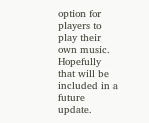option for players to play their own music. Hopefully that will be included in a future update.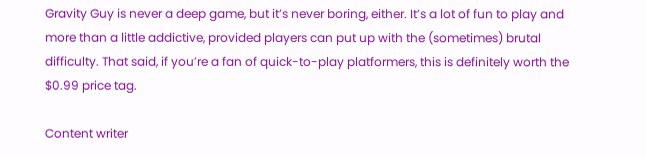Gravity Guy is never a deep game, but it’s never boring, either. It’s a lot of fun to play and more than a little addictive, provided players can put up with the (sometimes) brutal difficulty. That said, if you’re a fan of quick-to-play platformers, this is definitely worth the $0.99 price tag.

Content writer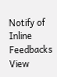Notify of
Inline Feedbacks
View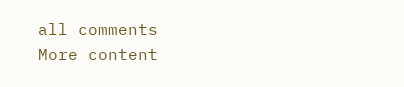all comments
More content